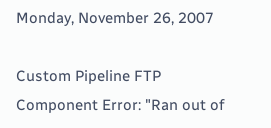Monday, November 26, 2007

Custom Pipeline FTP Component Error: "Ran out of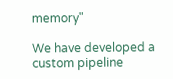memory"

We have developed a custom pipeline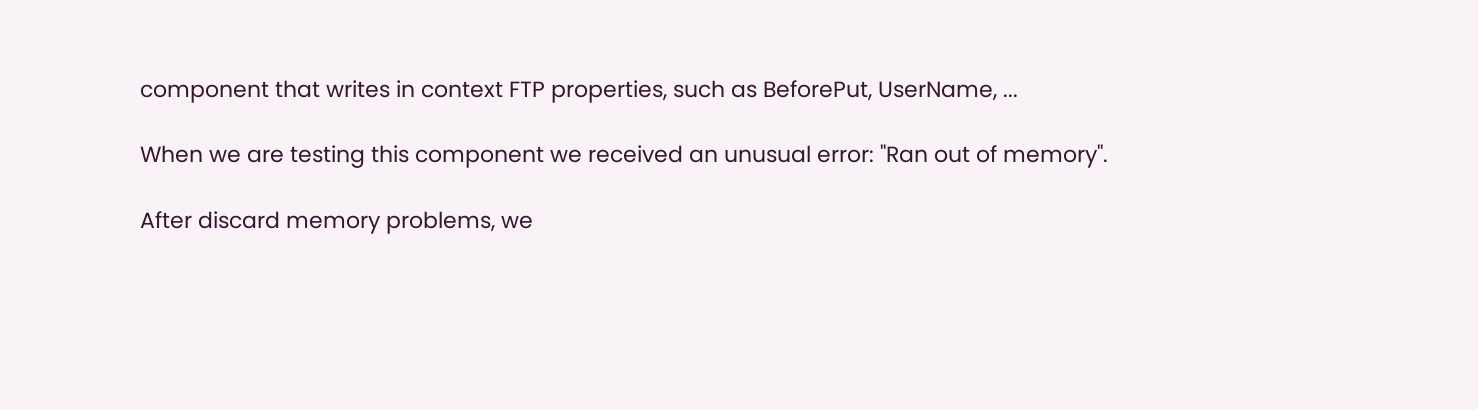component that writes in context FTP properties, such as BeforePut, UserName, ...

When we are testing this component we received an unusual error: "Ran out of memory".

After discard memory problems, we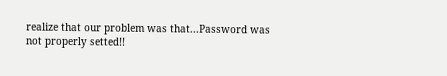realize that our problem was that...Password was not properly setted!!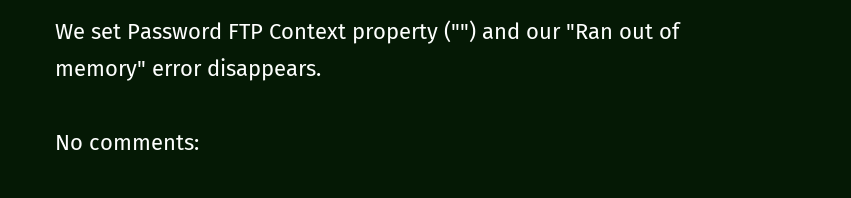We set Password FTP Context property ("") and our "Ran out of memory" error disappears.

No comments: